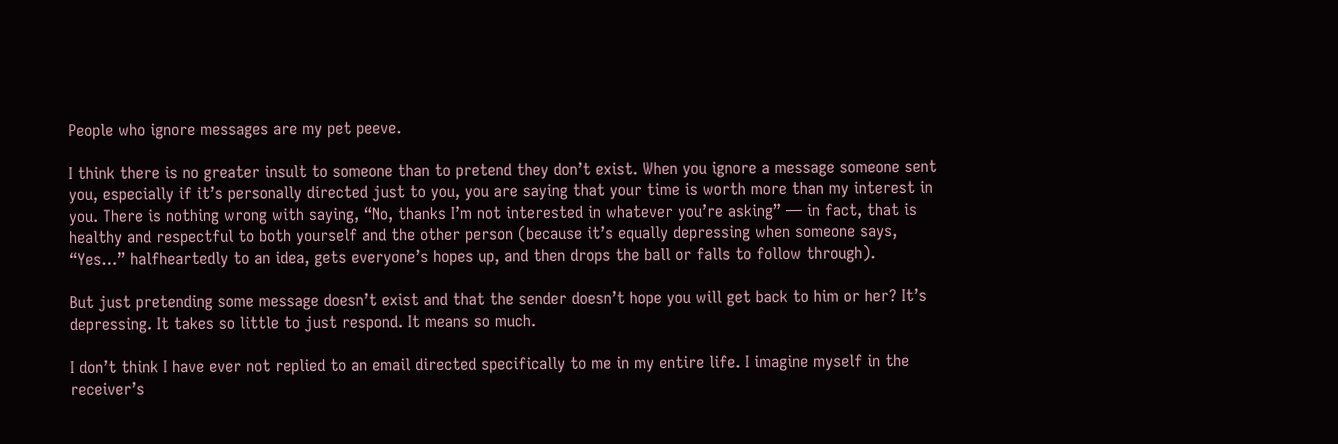People who ignore messages are my pet peeve.

I think there is no greater insult to someone than to pretend they don’t exist. When you ignore a message someone sent you, especially if it’s personally directed just to you, you are saying that your time is worth more than my interest in you. There is nothing wrong with saying, “No, thanks I’m not interested in whatever you’re asking” — in fact, that is healthy and respectful to both yourself and the other person (because it’s equally depressing when someone says, “Yes…” halfheartedly to an idea, gets everyone’s hopes up, and then drops the ball or falls to follow through).

But just pretending some message doesn’t exist and that the sender doesn’t hope you will get back to him or her? It’s depressing. It takes so little to just respond. It means so much.

I don’t think I have ever not replied to an email directed specifically to me in my entire life. I imagine myself in the receiver’s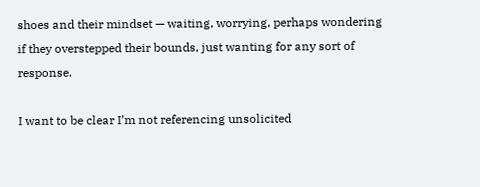shoes and their mindset — waiting, worrying, perhaps wondering if they overstepped their bounds, just wanting for any sort of response.

I want to be clear I’m not referencing unsolicited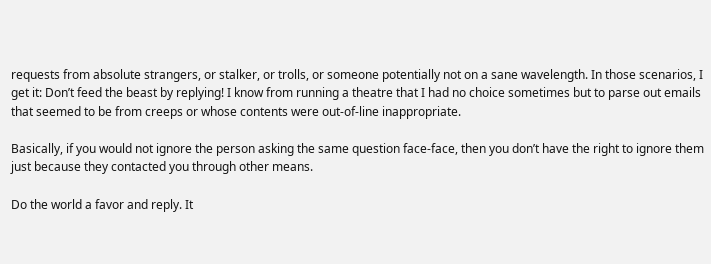requests from absolute strangers, or stalker, or trolls, or someone potentially not on a sane wavelength. In those scenarios, I get it: Don’t feed the beast by replying! I know from running a theatre that I had no choice sometimes but to parse out emails that seemed to be from creeps or whose contents were out-of-line inappropriate.

Basically, if you would not ignore the person asking the same question face-face, then you don’t have the right to ignore them just because they contacted you through other means.

Do the world a favor and reply. It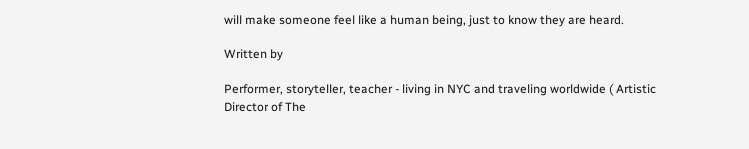will make someone feel like a human being, just to know they are heard.

Written by

Performer, storyteller, teacher - living in NYC and traveling worldwide ( Artistic Director of The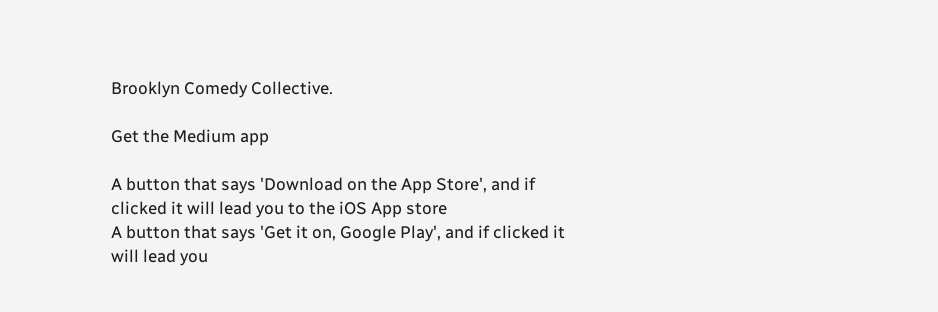Brooklyn Comedy Collective.

Get the Medium app

A button that says 'Download on the App Store', and if clicked it will lead you to the iOS App store
A button that says 'Get it on, Google Play', and if clicked it will lead you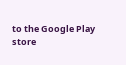to the Google Play store